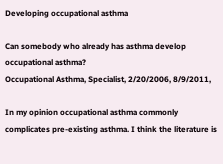Developing occupational asthma

Can somebody who already has asthma develop occupational asthma?
Occupational Asthma, Specialist, 2/20/2006, 8/9/2011,

In my opinion occupational asthma commonly complicates pre-existing asthma. I think the literature is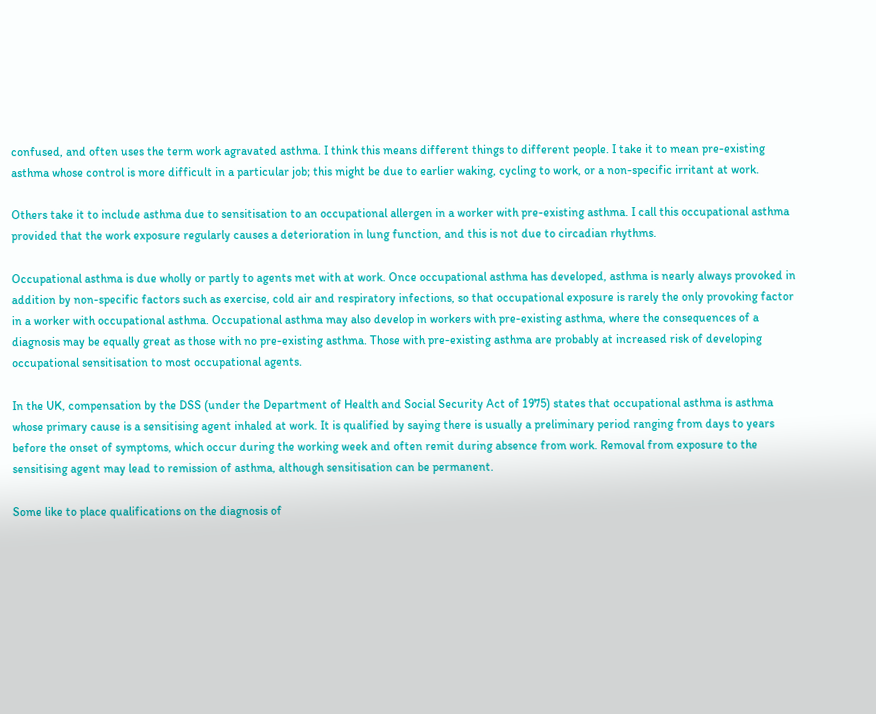confused, and often uses the term work agravated asthma. I think this means different things to different people. I take it to mean pre-existing asthma whose control is more difficult in a particular job; this might be due to earlier waking, cycling to work, or a non-specific irritant at work.

Others take it to include asthma due to sensitisation to an occupational allergen in a worker with pre-existing asthma. I call this occupational asthma provided that the work exposure regularly causes a deterioration in lung function, and this is not due to circadian rhythms.

Occupational asthma is due wholly or partly to agents met with at work. Once occupational asthma has developed, asthma is nearly always provoked in addition by non-specific factors such as exercise, cold air and respiratory infections, so that occupational exposure is rarely the only provoking factor in a worker with occupational asthma. Occupational asthma may also develop in workers with pre-existing asthma, where the consequences of a diagnosis may be equally great as those with no pre-existing asthma. Those with pre-existing asthma are probably at increased risk of developing occupational sensitisation to most occupational agents.

In the UK, compensation by the DSS (under the Department of Health and Social Security Act of 1975) states that occupational asthma is asthma whose primary cause is a sensitising agent inhaled at work. It is qualified by saying there is usually a preliminary period ranging from days to years before the onset of symptoms, which occur during the working week and often remit during absence from work. Removal from exposure to the sensitising agent may lead to remission of asthma, although sensitisation can be permanent.

Some like to place qualifications on the diagnosis of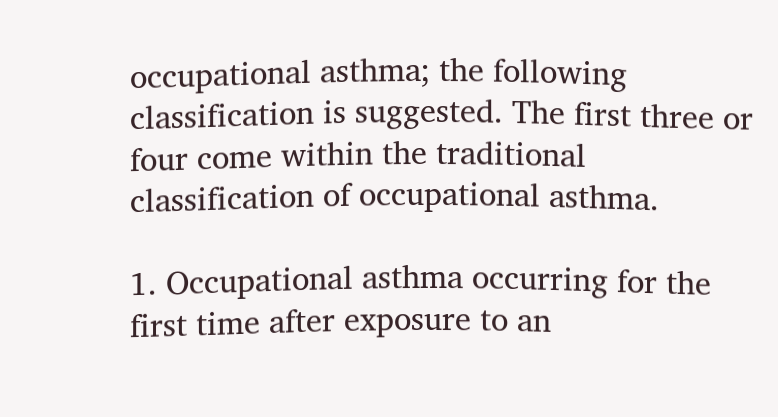occupational asthma; the following classification is suggested. The first three or four come within the traditional classification of occupational asthma.

1. Occupational asthma occurring for the first time after exposure to an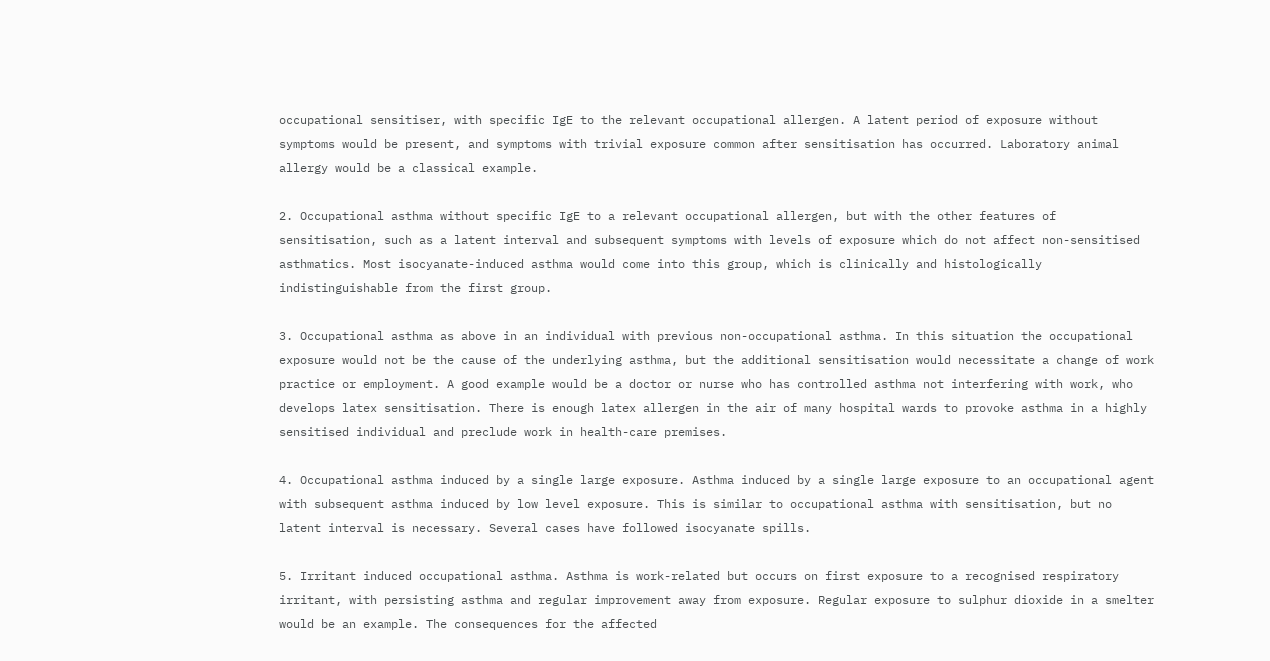occupational sensitiser, with specific IgE to the relevant occupational allergen. A latent period of exposure without symptoms would be present, and symptoms with trivial exposure common after sensitisation has occurred. Laboratory animal allergy would be a classical example.

2. Occupational asthma without specific IgE to a relevant occupational allergen, but with the other features of sensitisation, such as a latent interval and subsequent symptoms with levels of exposure which do not affect non-sensitised asthmatics. Most isocyanate-induced asthma would come into this group, which is clinically and histologically indistinguishable from the first group.

3. Occupational asthma as above in an individual with previous non-occupational asthma. In this situation the occupational exposure would not be the cause of the underlying asthma, but the additional sensitisation would necessitate a change of work practice or employment. A good example would be a doctor or nurse who has controlled asthma not interfering with work, who develops latex sensitisation. There is enough latex allergen in the air of many hospital wards to provoke asthma in a highly sensitised individual and preclude work in health-care premises.

4. Occupational asthma induced by a single large exposure. Asthma induced by a single large exposure to an occupational agent with subsequent asthma induced by low level exposure. This is similar to occupational asthma with sensitisation, but no latent interval is necessary. Several cases have followed isocyanate spills.

5. Irritant induced occupational asthma. Asthma is work-related but occurs on first exposure to a recognised respiratory irritant, with persisting asthma and regular improvement away from exposure. Regular exposure to sulphur dioxide in a smelter would be an example. The consequences for the affected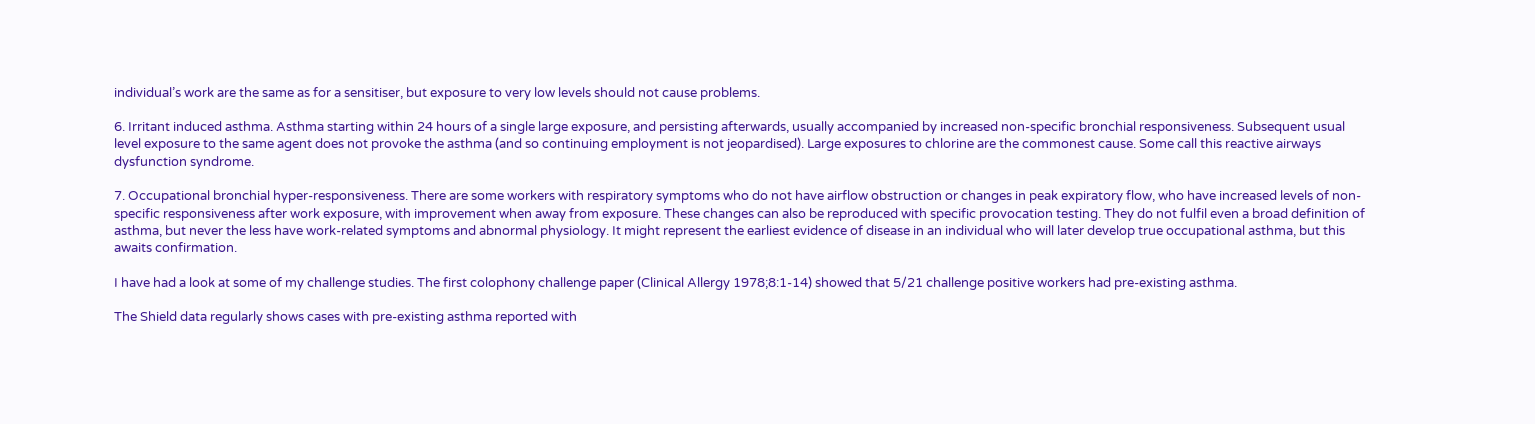individual’s work are the same as for a sensitiser, but exposure to very low levels should not cause problems.

6. Irritant induced asthma. Asthma starting within 24 hours of a single large exposure, and persisting afterwards, usually accompanied by increased non-specific bronchial responsiveness. Subsequent usual level exposure to the same agent does not provoke the asthma (and so continuing employment is not jeopardised). Large exposures to chlorine are the commonest cause. Some call this reactive airways dysfunction syndrome.

7. Occupational bronchial hyper-responsiveness. There are some workers with respiratory symptoms who do not have airflow obstruction or changes in peak expiratory flow, who have increased levels of non-specific responsiveness after work exposure, with improvement when away from exposure. These changes can also be reproduced with specific provocation testing. They do not fulfil even a broad definition of asthma, but never the less have work-related symptoms and abnormal physiology. It might represent the earliest evidence of disease in an individual who will later develop true occupational asthma, but this awaits confirmation.

I have had a look at some of my challenge studies. The first colophony challenge paper (Clinical Allergy 1978;8:1-14) showed that 5/21 challenge positive workers had pre-existing asthma.

The Shield data regularly shows cases with pre-existing asthma reported with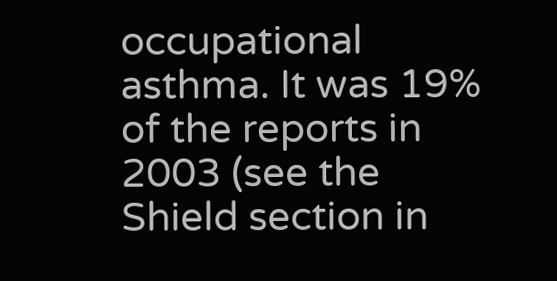occupational asthma. It was 19% of the reports in 2003 (see the Shield section in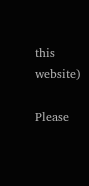this website)

Please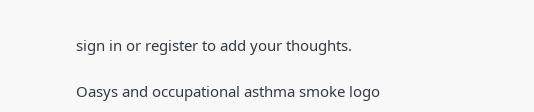sign in or register to add your thoughts.

Oasys and occupational asthma smoke logo